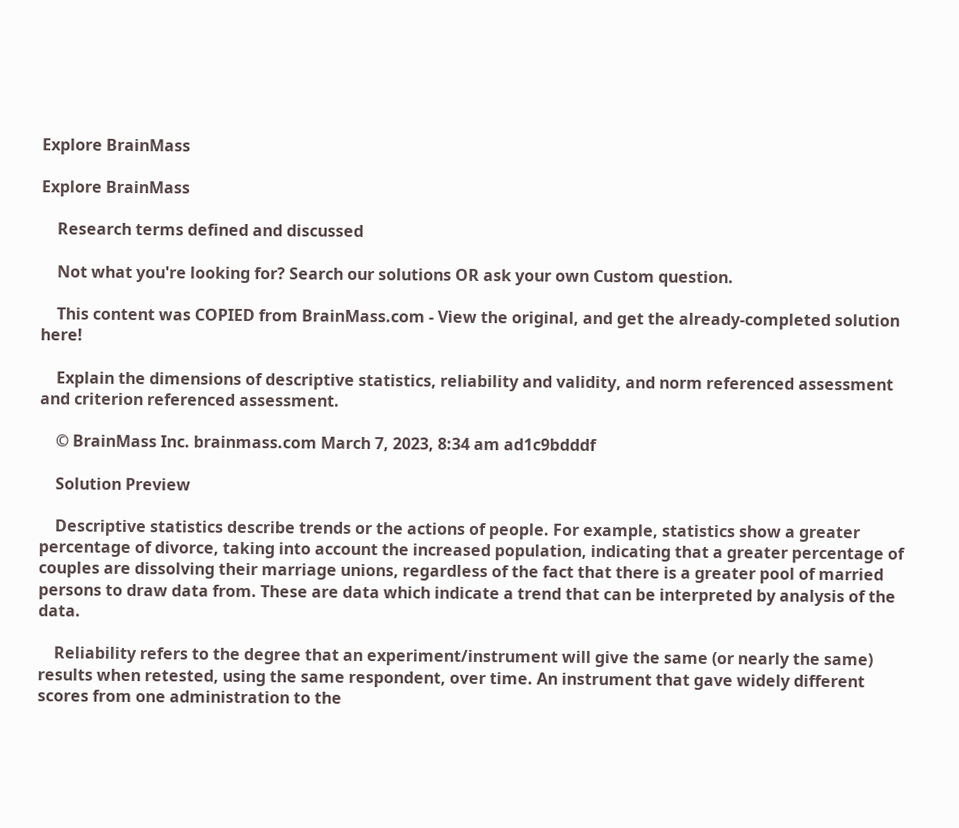Explore BrainMass

Explore BrainMass

    Research terms defined and discussed

    Not what you're looking for? Search our solutions OR ask your own Custom question.

    This content was COPIED from BrainMass.com - View the original, and get the already-completed solution here!

    Explain the dimensions of descriptive statistics, reliability and validity, and norm referenced assessment and criterion referenced assessment.

    © BrainMass Inc. brainmass.com March 7, 2023, 8:34 am ad1c9bdddf

    Solution Preview

    Descriptive statistics describe trends or the actions of people. For example, statistics show a greater percentage of divorce, taking into account the increased population, indicating that a greater percentage of couples are dissolving their marriage unions, regardless of the fact that there is a greater pool of married persons to draw data from. These are data which indicate a trend that can be interpreted by analysis of the data.

    Reliability refers to the degree that an experiment/instrument will give the same (or nearly the same) results when retested, using the same respondent, over time. An instrument that gave widely different scores from one administration to the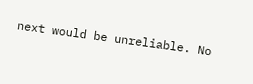next would be unreliable. No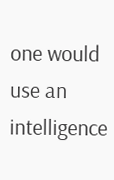one would use an intelligence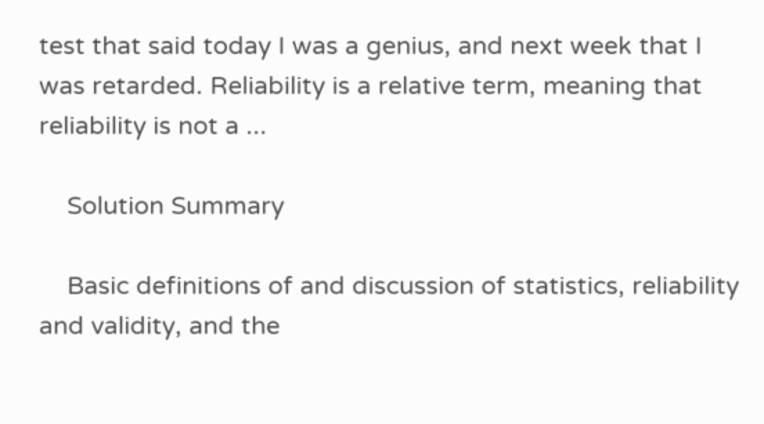test that said today I was a genius, and next week that I was retarded. Reliability is a relative term, meaning that reliability is not a ...

    Solution Summary

    Basic definitions of and discussion of statistics, reliability and validity, and the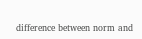difference between norm and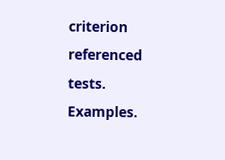criterion referenced tests. Examples.